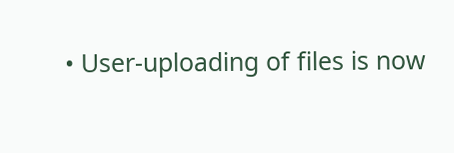• User-uploading of files is now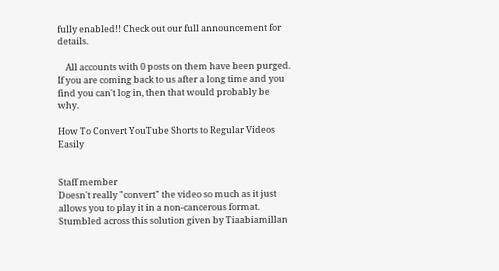fully enabled!! Check out our full announcement for details.

    All accounts with 0 posts on them have been purged. If you are coming back to us after a long time and you find you can't log in, then that would probably be why.

How To Convert YouTube Shorts to Regular Videos Easily


Staff member
Doesn't really "convert" the video so much as it just allows you to play it in a non-cancerous format. Stumbled across this solution given by Tiaabiamillan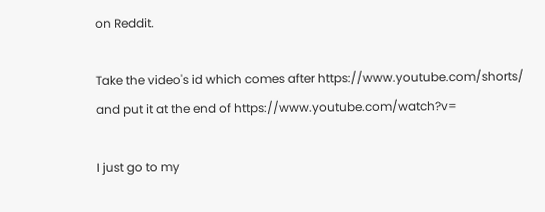on Reddit.

Take the video's id which comes after https://www.youtube.com/shorts/ and put it at the end of https://www.youtube.com/watch?v=

I just go to my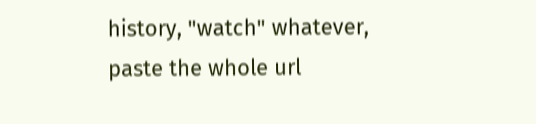history, "watch" whatever, paste the whole url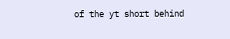of the yt short behind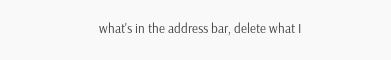what's in the address bar, delete what I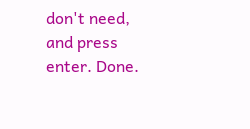don't need, and press enter. Done.